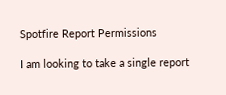Spotfire Report Permissions

I am looking to take a single report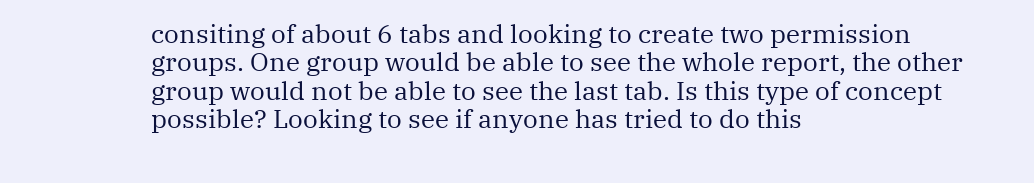consiting of about 6 tabs and looking to create two permission groups. One group would be able to see the whole report, the other group would not be able to see the last tab. Is this type of concept possible? Looking to see if anyone has tried to do this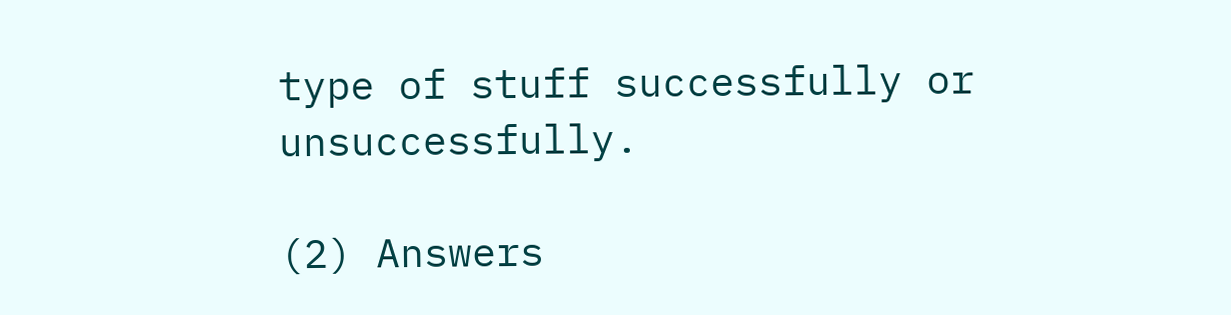type of stuff successfully or unsuccessfully.

(2) Answers